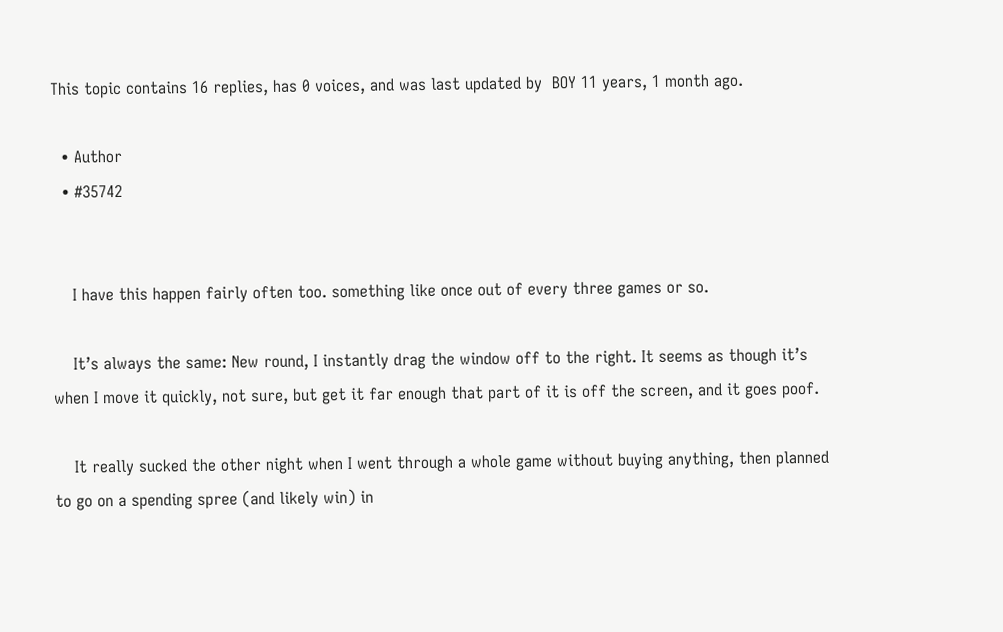This topic contains 16 replies, has 0 voices, and was last updated by  BOY 11 years, 1 month ago.

  • Author
  • #35742


    I have this happen fairly often too. something like once out of every three games or so.

    It’s always the same: New round, I instantly drag the window off to the right. It seems as though it’s when I move it quickly, not sure, but get it far enough that part of it is off the screen, and it goes poof.

    It really sucked the other night when I went through a whole game without buying anything, then planned to go on a spending spree (and likely win) in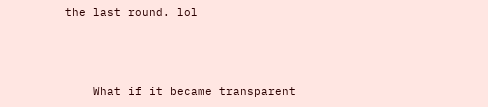the last round. lol



    What if it became transparent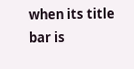when its title bar is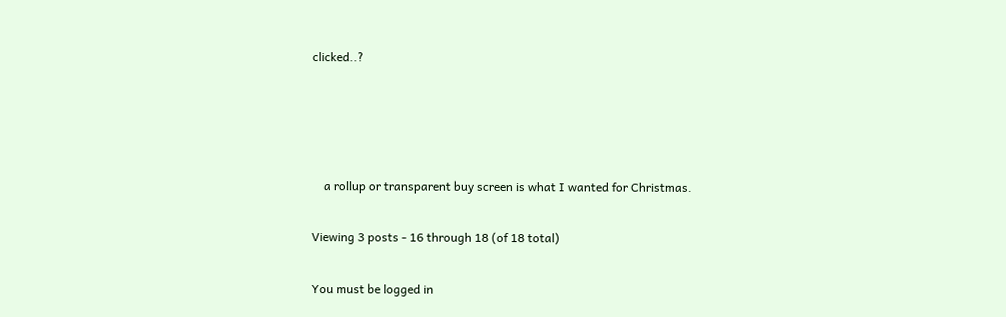clicked..?




    a rollup or transparent buy screen is what I wanted for Christmas.

Viewing 3 posts - 16 through 18 (of 18 total)

You must be logged in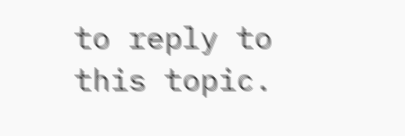to reply to this topic.